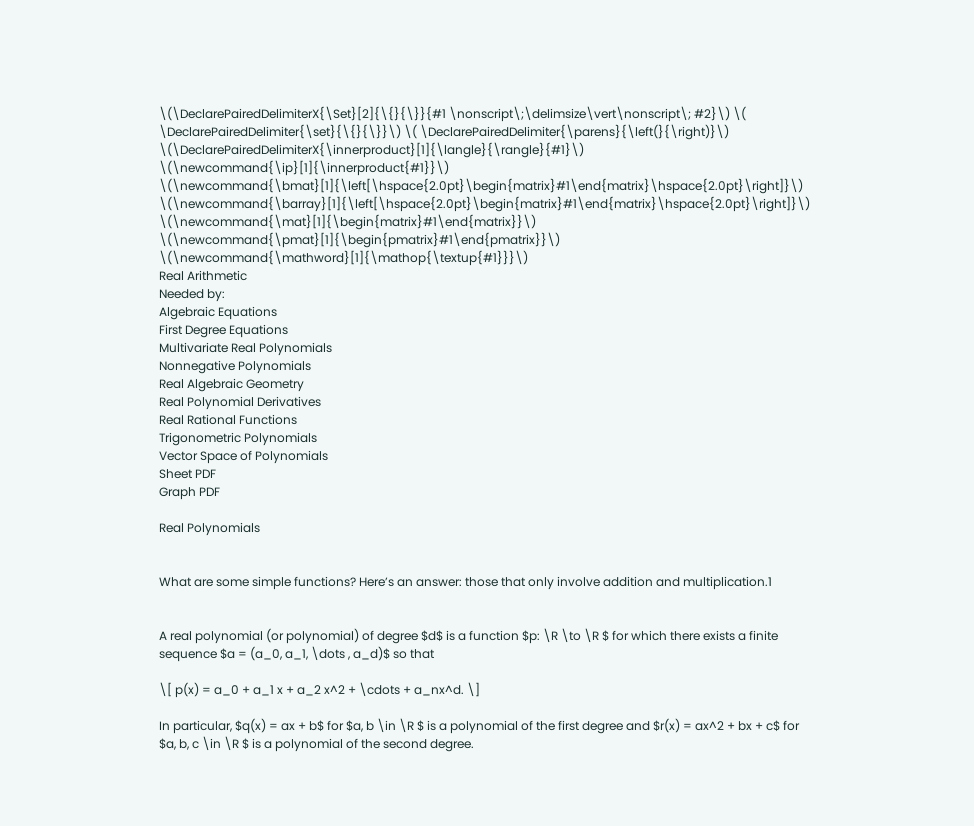\(\DeclarePairedDelimiterX{\Set}[2]{\{}{\}}{#1 \nonscript\;\delimsize\vert\nonscript\; #2}\) \( \DeclarePairedDelimiter{\set}{\{}{\}}\) \( \DeclarePairedDelimiter{\parens}{\left(}{\right)}\) \(\DeclarePairedDelimiterX{\innerproduct}[1]{\langle}{\rangle}{#1}\) \(\newcommand{\ip}[1]{\innerproduct{#1}}\) \(\newcommand{\bmat}[1]{\left[\hspace{2.0pt}\begin{matrix}#1\end{matrix}\hspace{2.0pt}\right]}\) \(\newcommand{\barray}[1]{\left[\hspace{2.0pt}\begin{matrix}#1\end{matrix}\hspace{2.0pt}\right]}\) \(\newcommand{\mat}[1]{\begin{matrix}#1\end{matrix}}\) \(\newcommand{\pmat}[1]{\begin{pmatrix}#1\end{pmatrix}}\) \(\newcommand{\mathword}[1]{\mathop{\textup{#1}}}\)
Real Arithmetic
Needed by:
Algebraic Equations
First Degree Equations
Multivariate Real Polynomials
Nonnegative Polynomials
Real Algebraic Geometry
Real Polynomial Derivatives
Real Rational Functions
Trigonometric Polynomials
Vector Space of Polynomials
Sheet PDF
Graph PDF

Real Polynomials


What are some simple functions? Here’s an answer: those that only involve addition and multiplication.1


A real polynomial (or polynomial) of degree $d$ is a function $p: \R \to \R $ for which there exists a finite sequence $a = (a_0, a_1, \dots , a_d)$ so that

\[ p(x) = a_0 + a_1 x + a_2 x^2 + \cdots + a_nx^d. \]

In particular, $q(x) = ax + b$ for $a, b \in \R $ is a polynomial of the first degree and $r(x) = ax^2 + bx + c$ for $a, b, c \in \R $ is a polynomial of the second degree.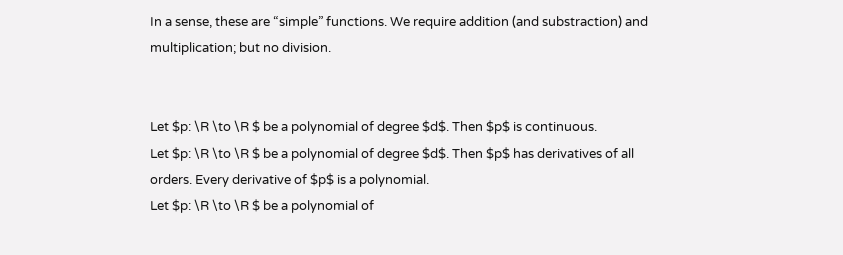In a sense, these are “simple” functions. We require addition (and substraction) and multiplication; but no division.


Let $p: \R \to \R $ be a polynomial of degree $d$. Then $p$ is continuous.
Let $p: \R \to \R $ be a polynomial of degree $d$. Then $p$ has derivatives of all orders. Every derivative of $p$ is a polynomial.
Let $p: \R \to \R $ be a polynomial of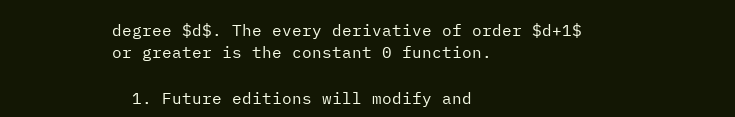degree $d$. The every derivative of order $d+1$ or greater is the constant 0 function.

  1. Future editions will modify and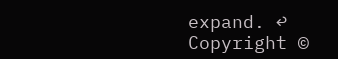expand. ↩
Copyright ©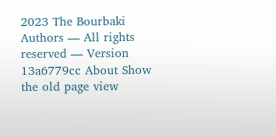2023 The Bourbaki Authors — All rights reserved — Version 13a6779cc About Show the old page view